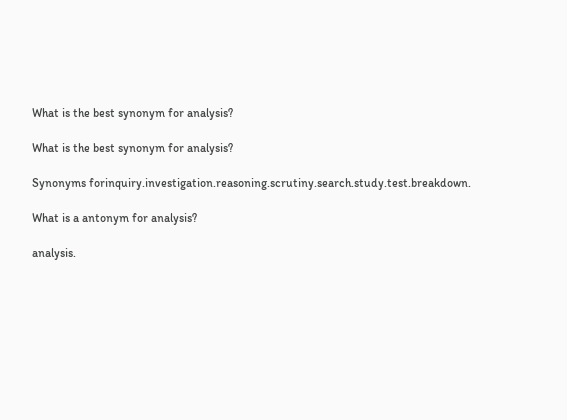What is the best synonym for analysis?

What is the best synonym for analysis?

Synonyms forinquiry.investigation.reasoning.scrutiny.search.study.test.breakdown.

What is a antonym for analysis?

analysis.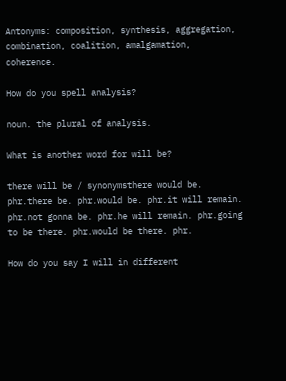Antonyms: composition, synthesis, aggregation, combination, coalition, amalgamation, coherence.

How do you spell analysis?

noun. the plural of analysis.

What is another word for will be?

there will be / synonymsthere would be. phr.there be. phr.would be. phr.it will remain. phr.not gonna be. phr.he will remain. phr.going to be there. phr.would be there. phr.

How do you say I will in different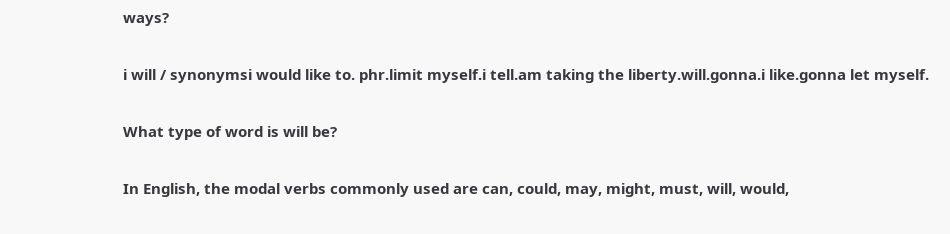ways?

i will / synonymsi would like to. phr.limit myself.i tell.am taking the liberty.will.gonna.i like.gonna let myself.

What type of word is will be?

In English, the modal verbs commonly used are can, could, may, might, must, will, would,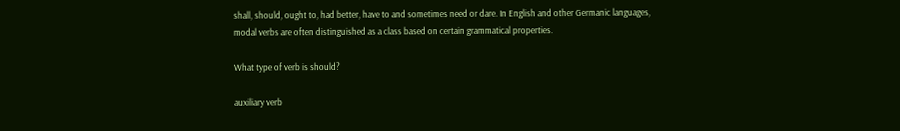shall, should, ought to, had better, have to and sometimes need or dare. In English and other Germanic languages, modal verbs are often distinguished as a class based on certain grammatical properties.

What type of verb is should?

auxiliary verb